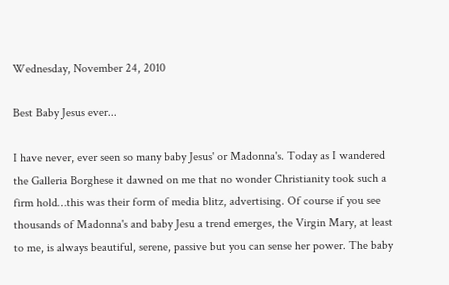Wednesday, November 24, 2010

Best Baby Jesus ever...

I have never, ever seen so many baby Jesus' or Madonna's. Today as I wandered the Galleria Borghese it dawned on me that no wonder Christianity took such a firm hold…this was their form of media blitz, advertising. Of course if you see thousands of Madonna's and baby Jesu a trend emerges, the Virgin Mary, at least to me, is always beautiful, serene, passive but you can sense her power. The baby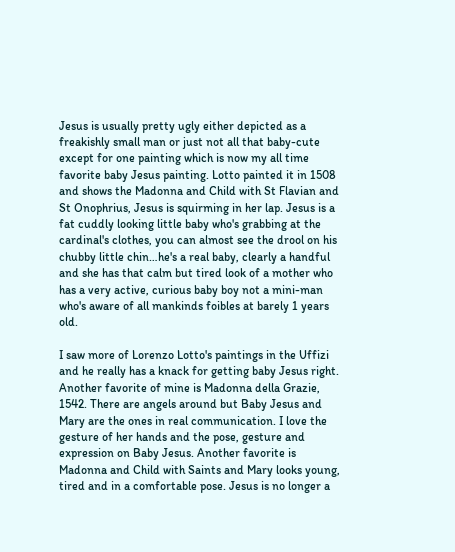Jesus is usually pretty ugly either depicted as a freakishly small man or just not all that baby-cute except for one painting which is now my all time favorite baby Jesus painting. Lotto painted it in 1508 and shows the Madonna and Child with St Flavian and St Onophrius, Jesus is squirming in her lap. Jesus is a fat cuddly looking little baby who's grabbing at the cardinal's clothes, you can almost see the drool on his chubby little chin…he's a real baby, clearly a handful and she has that calm but tired look of a mother who has a very active, curious baby boy not a mini-man who's aware of all mankinds foibles at barely 1 years old.

I saw more of Lorenzo Lotto's paintings in the Uffizi and he really has a knack for getting baby Jesus right. Another favorite of mine is Madonna della Grazie, 1542. There are angels around but Baby Jesus and Mary are the ones in real communication. I love the gesture of her hands and the pose, gesture and expression on Baby Jesus. Another favorite is Madonna and Child with Saints and Mary looks young, tired and in a comfortable pose. Jesus is no longer a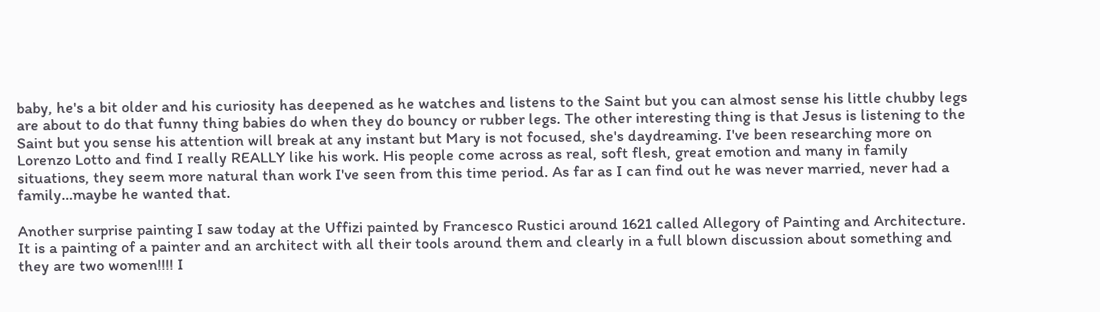baby, he's a bit older and his curiosity has deepened as he watches and listens to the Saint but you can almost sense his little chubby legs are about to do that funny thing babies do when they do bouncy or rubber legs. The other interesting thing is that Jesus is listening to the Saint but you sense his attention will break at any instant but Mary is not focused, she's daydreaming. I've been researching more on Lorenzo Lotto and find I really REALLY like his work. His people come across as real, soft flesh, great emotion and many in family situations, they seem more natural than work I've seen from this time period. As far as I can find out he was never married, never had a family…maybe he wanted that.

Another surprise painting I saw today at the Uffizi painted by Francesco Rustici around 1621 called Allegory of Painting and Architecture. It is a painting of a painter and an architect with all their tools around them and clearly in a full blown discussion about something and they are two women!!!! I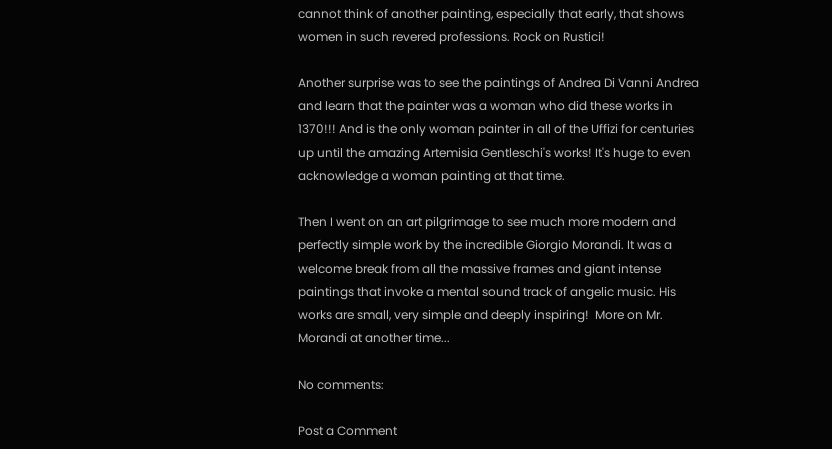cannot think of another painting, especially that early, that shows women in such revered professions. Rock on Rustici!

Another surprise was to see the paintings of Andrea Di Vanni Andrea and learn that the painter was a woman who did these works in 1370!!! And is the only woman painter in all of the Uffizi for centuries up until the amazing Artemisia Gentleschi's works! It's huge to even acknowledge a woman painting at that time.

Then I went on an art pilgrimage to see much more modern and perfectly simple work by the incredible Giorgio Morandi. It was a welcome break from all the massive frames and giant intense paintings that invoke a mental sound track of angelic music. His works are small, very simple and deeply inspiring!  More on Mr. Morandi at another time...

No comments:

Post a Comment